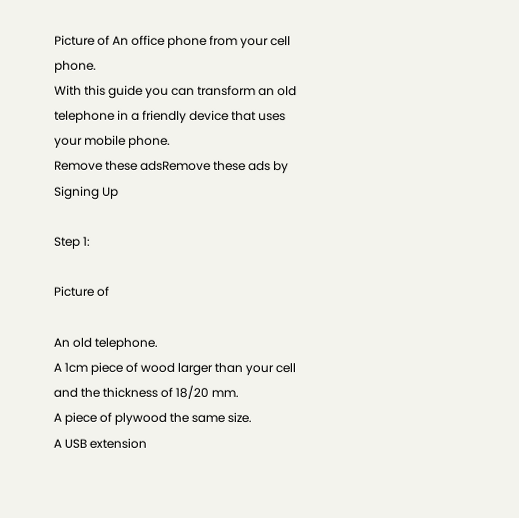Picture of An office phone from your cell phone.
With this guide you can transform an old telephone in a friendly device that uses your mobile phone.
Remove these adsRemove these ads by Signing Up

Step 1:

Picture of

An old telephone.
A 1cm piece of wood larger than your cell and the thickness of 18/20 mm.
A piece of plywood the same size.
A USB extension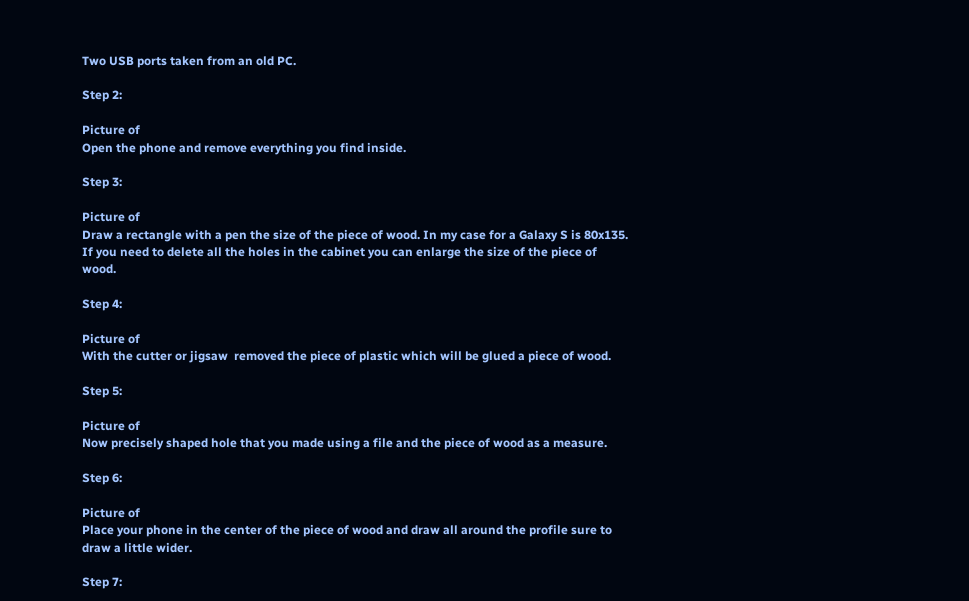Two USB ports taken from an old PC.

Step 2:

Picture of
Open the phone and remove everything you find inside.

Step 3:

Picture of
Draw a rectangle with a pen the size of the piece of wood. In my case for a Galaxy S is 80x135. If you need to delete all the holes in the cabinet you can enlarge the size of the piece of wood.

Step 4:

Picture of
With the cutter or jigsaw  removed the piece of plastic which will be glued a piece of wood.

Step 5:

Picture of
Now precisely shaped hole that you made using a file and the piece of wood as a measure.

Step 6:

Picture of
Place your phone in the center of the piece of wood and draw all around the profile sure to draw a little wider.

Step 7: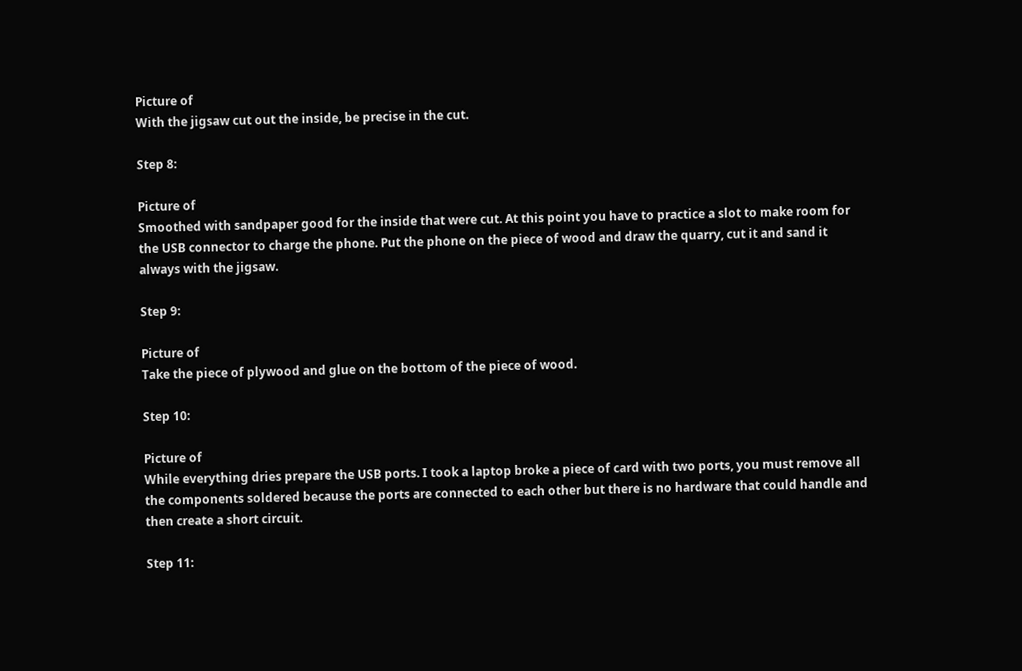Picture of
With the jigsaw cut out the inside, be precise in the cut.

Step 8:

Picture of
Smoothed with sandpaper good for the inside that were cut. At this point you have to practice a slot to make room for the USB connector to charge the phone. Put the phone on the piece of wood and draw the quarry, cut it and sand it always with the jigsaw.

Step 9:

Picture of
Take the piece of plywood and glue on the bottom of the piece of wood.

Step 10:

Picture of
While everything dries prepare the USB ports. I took a laptop broke a piece of card with two ports, you must remove all the components soldered because the ports are connected to each other but there is no hardware that could handle and then create a short circuit.

Step 11: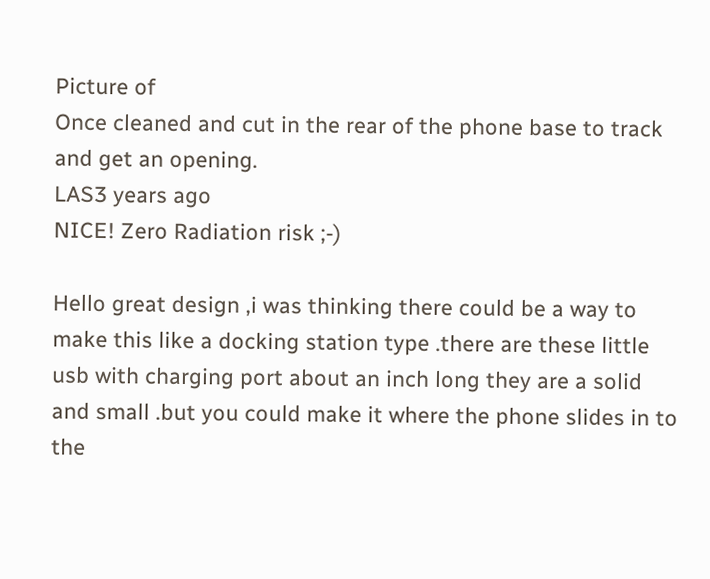Picture of
Once cleaned and cut in the rear of the phone base to track and get an opening.
LAS3 years ago
NICE! Zero Radiation risk ;-)

Hello great design ,i was thinking there could be a way to make this like a docking station type .there are these little usb with charging port about an inch long they are a solid and small .but you could make it where the phone slides in to the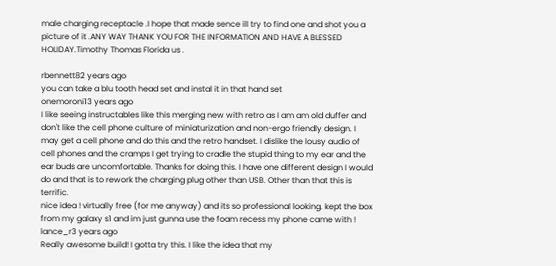male charging receptacle .I hope that made sence ill try to find one and shot you a picture of it .ANY WAY THANK YOU FOR THE INFORMATION AND HAVE A BLESSED HOLIDAY.Timothy Thomas Florida us .

rbennett82 years ago
you can take a blu tooth head set and instal it in that hand set
onemoroni13 years ago
I like seeing instructables like this merging new with retro as I am am old duffer and don't like the cell phone culture of miniaturization and non-ergo friendly design. I may get a cell phone and do this and the retro handset. I dislike the lousy audio of cell phones and the cramps I get trying to cradle the stupid thing to my ear and the ear buds are uncomfortable. Thanks for doing this. I have one different design I would do and that is to rework the charging plug other than USB. Other than that this is terrific.
nice idea ! virtually free (for me anyway) and its so professional looking. kept the box from my galaxy s1 and im just gunna use the foam recess my phone came with !
lance_r3 years ago
Really awesome build! I gotta try this. I like the idea that my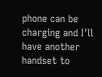phone can be charging and I'll have another handset to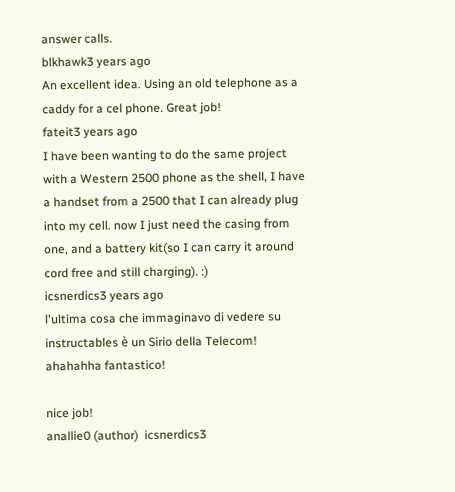answer calls.
blkhawk3 years ago
An excellent idea. Using an old telephone as a caddy for a cel phone. Great job!
fateit3 years ago
I have been wanting to do the same project with a Western 2500 phone as the shell, I have a handset from a 2500 that I can already plug into my cell. now I just need the casing from one, and a battery kit(so I can carry it around cord free and still charging). :)
icsnerdics3 years ago
l'ultima cosa che immaginavo di vedere su instructables è un Sirio della Telecom! ahahahha fantastico!

nice job!
anallie0 (author)  icsnerdics3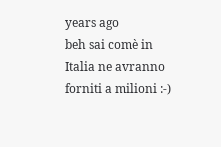years ago
beh sai comè in Italia ne avranno forniti a milioni :-)